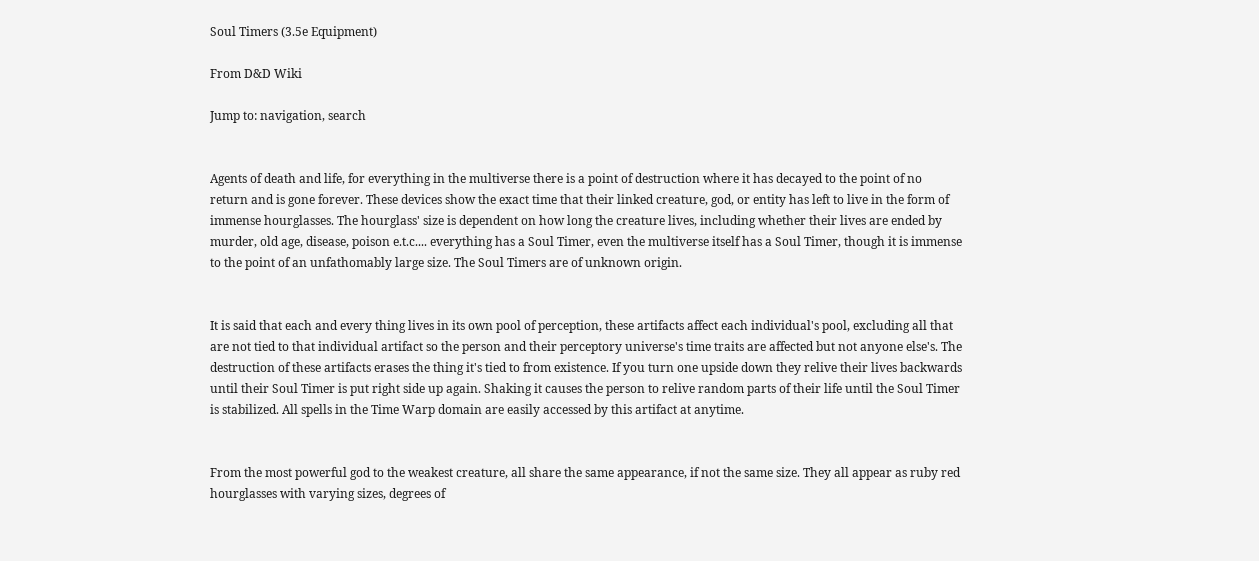Soul Timers (3.5e Equipment)

From D&D Wiki

Jump to: navigation, search


Agents of death and life, for everything in the multiverse there is a point of destruction where it has decayed to the point of no return and is gone forever. These devices show the exact time that their linked creature, god, or entity has left to live in the form of immense hourglasses. The hourglass' size is dependent on how long the creature lives, including whether their lives are ended by murder, old age, disease, poison e.t.c.... everything has a Soul Timer, even the multiverse itself has a Soul Timer, though it is immense to the point of an unfathomably large size. The Soul Timers are of unknown origin.


It is said that each and every thing lives in its own pool of perception, these artifacts affect each individual's pool, excluding all that are not tied to that individual artifact so the person and their perceptory universe's time traits are affected but not anyone else's. The destruction of these artifacts erases the thing it's tied to from existence. If you turn one upside down they relive their lives backwards until their Soul Timer is put right side up again. Shaking it causes the person to relive random parts of their life until the Soul Timer is stabilized. All spells in the Time Warp domain are easily accessed by this artifact at anytime.


From the most powerful god to the weakest creature, all share the same appearance, if not the same size. They all appear as ruby red hourglasses with varying sizes, degrees of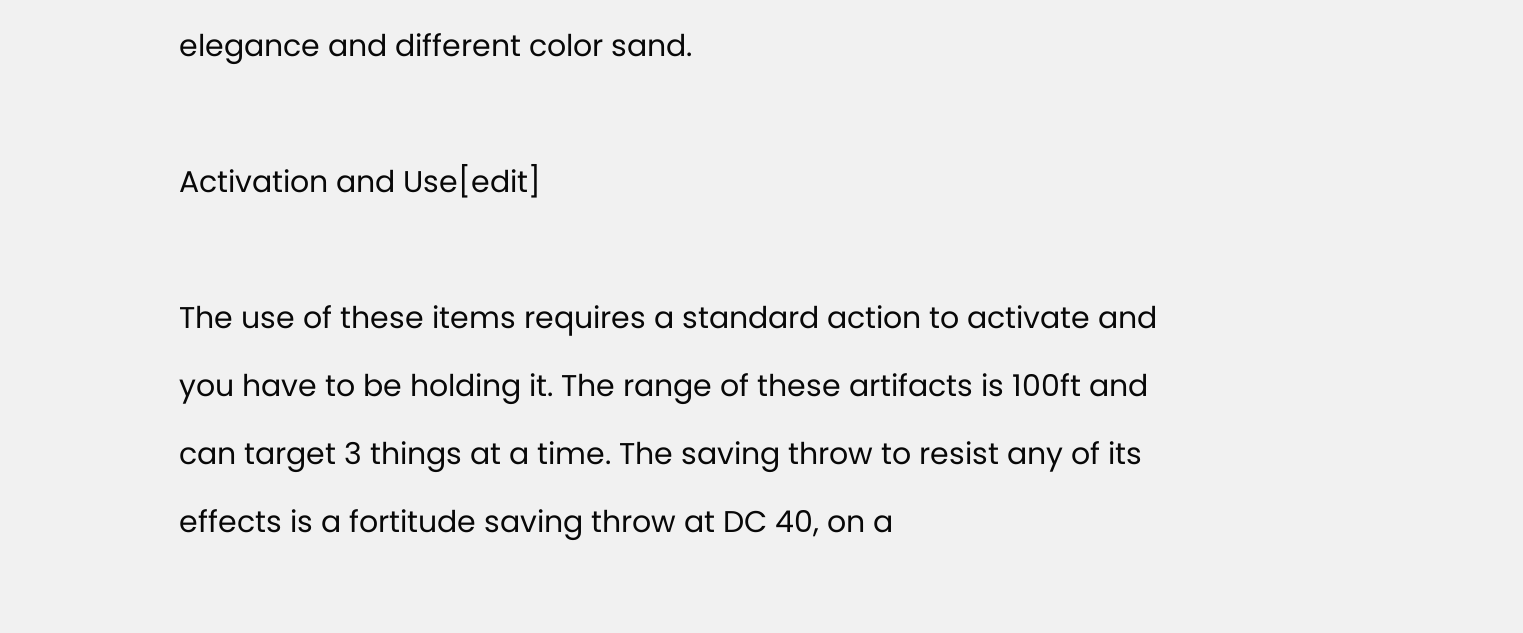elegance and different color sand.

Activation and Use[edit]

The use of these items requires a standard action to activate and you have to be holding it. The range of these artifacts is 100ft and can target 3 things at a time. The saving throw to resist any of its effects is a fortitude saving throw at DC 40, on a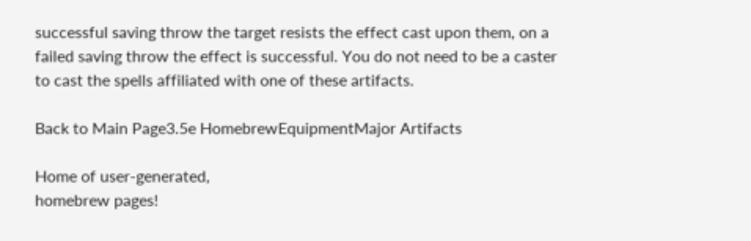successful saving throw the target resists the effect cast upon them, on a failed saving throw the effect is successful. You do not need to be a caster to cast the spells affiliated with one of these artifacts.

Back to Main Page3.5e HomebrewEquipmentMajor Artifacts

Home of user-generated,
homebrew pages!